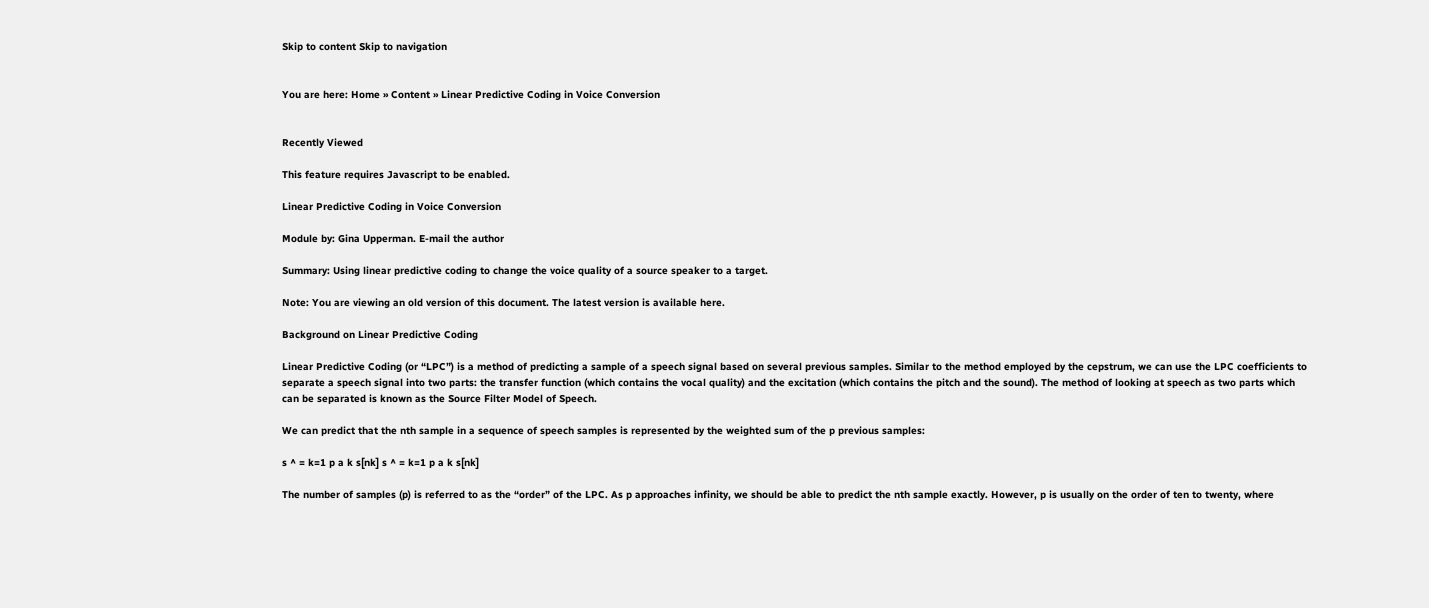Skip to content Skip to navigation


You are here: Home » Content » Linear Predictive Coding in Voice Conversion


Recently Viewed

This feature requires Javascript to be enabled.

Linear Predictive Coding in Voice Conversion

Module by: Gina Upperman. E-mail the author

Summary: Using linear predictive coding to change the voice quality of a source speaker to a target.

Note: You are viewing an old version of this document. The latest version is available here.

Background on Linear Predictive Coding

Linear Predictive Coding (or “LPC”) is a method of predicting a sample of a speech signal based on several previous samples. Similar to the method employed by the cepstrum, we can use the LPC coefficients to separate a speech signal into two parts: the transfer function (which contains the vocal quality) and the excitation (which contains the pitch and the sound). The method of looking at speech as two parts which can be separated is known as the Source Filter Model of Speech.

We can predict that the nth sample in a sequence of speech samples is represented by the weighted sum of the p previous samples:

s ^ = k=1 p a k s[nk] s ^ = k=1 p a k s[nk]

The number of samples (p) is referred to as the “order” of the LPC. As p approaches infinity, we should be able to predict the nth sample exactly. However, p is usually on the order of ten to twenty, where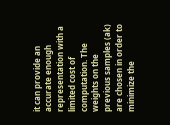it can provide an accurate enough representation with a limited cost of computation. The weights on the previous samples (ak) are chosen in order to minimize the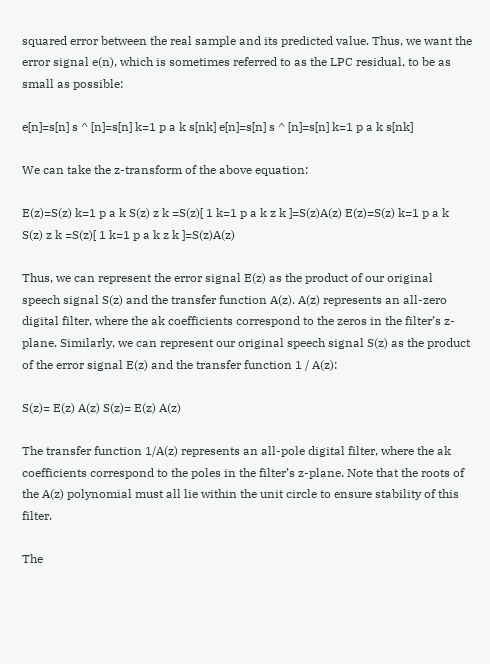squared error between the real sample and its predicted value. Thus, we want the error signal e(n), which is sometimes referred to as the LPC residual, to be as small as possible:

e[n]=s[n] s ^ [n]=s[n] k=1 p a k s[nk] e[n]=s[n] s ^ [n]=s[n] k=1 p a k s[nk]

We can take the z-transform of the above equation:

E(z)=S(z) k=1 p a k S(z) z k =S(z)[ 1 k=1 p a k z k ]=S(z)A(z) E(z)=S(z) k=1 p a k S(z) z k =S(z)[ 1 k=1 p a k z k ]=S(z)A(z)

Thus, we can represent the error signal E(z) as the product of our original speech signal S(z) and the transfer function A(z). A(z) represents an all-zero digital filter, where the ak coefficients correspond to the zeros in the filter’s z-plane. Similarly, we can represent our original speech signal S(z) as the product of the error signal E(z) and the transfer function 1 / A(z):

S(z)= E(z) A(z) S(z)= E(z) A(z)

The transfer function 1/A(z) represents an all-pole digital filter, where the ak coefficients correspond to the poles in the filter’s z-plane. Note that the roots of the A(z) polynomial must all lie within the unit circle to ensure stability of this filter.

The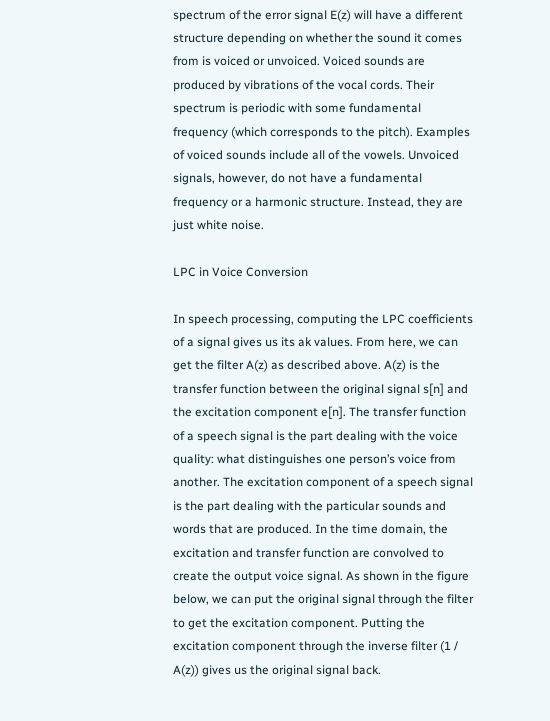spectrum of the error signal E(z) will have a different structure depending on whether the sound it comes from is voiced or unvoiced. Voiced sounds are produced by vibrations of the vocal cords. Their spectrum is periodic with some fundamental frequency (which corresponds to the pitch). Examples of voiced sounds include all of the vowels. Unvoiced signals, however, do not have a fundamental frequency or a harmonic structure. Instead, they are just white noise.

LPC in Voice Conversion

In speech processing, computing the LPC coefficients of a signal gives us its ak values. From here, we can get the filter A(z) as described above. A(z) is the transfer function between the original signal s[n] and the excitation component e[n]. The transfer function of a speech signal is the part dealing with the voice quality: what distinguishes one person’s voice from another. The excitation component of a speech signal is the part dealing with the particular sounds and words that are produced. In the time domain, the excitation and transfer function are convolved to create the output voice signal. As shown in the figure below, we can put the original signal through the filter to get the excitation component. Putting the excitation component through the inverse filter (1 / A(z)) gives us the original signal back.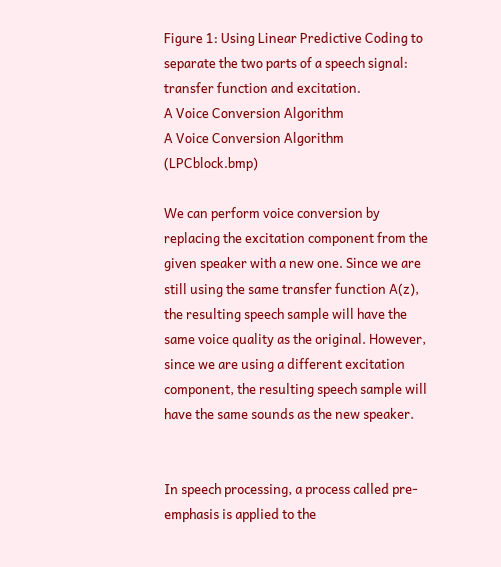Figure 1: Using Linear Predictive Coding to separate the two parts of a speech signal: transfer function and excitation.
A Voice Conversion Algorithm
A Voice Conversion Algorithm (LPCblock.bmp)

We can perform voice conversion by replacing the excitation component from the given speaker with a new one. Since we are still using the same transfer function A(z), the resulting speech sample will have the same voice quality as the original. However, since we are using a different excitation component, the resulting speech sample will have the same sounds as the new speaker.


In speech processing, a process called pre-emphasis is applied to the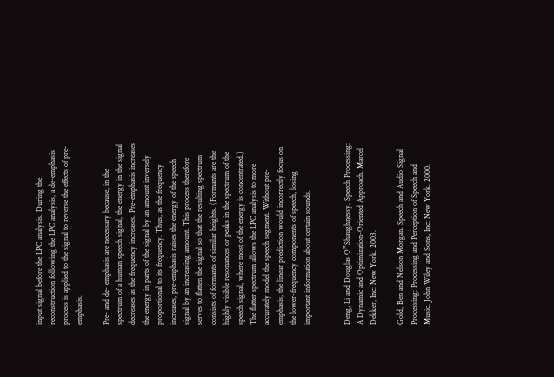input signal before the LPC analysis. During the reconstruction following the LPC analysis, a de-emphasis process is applied to the signal to reverse the effects of pre-emphasis.

Pre- and de- emphasis are necessary because, in the spectrum of a human speech signal, the energy in the signal decreases as the frequency increases. Pre-emphasis increases the energy in parts of the signal by an amount inversely proportional to its frequency. Thus, as the frequency increases, pre-emphasis raises the energy of the speech signal by an increasing amount. This process therefore serves to flatten the signal so that the resulting spectrum consists of formants of similar heights. (Formants are the highly visible resonances or peaks in the spectrum of the speech signal, where most of the energy is concentrated.) The flatter spectrum allows the LPC analysis to more accurately model the speech segment. Without pre-emphasis, the linear prediction would incorrectly focus on the lower-frequency components of speech, losing important information about certain sounds.


Deng, Li and Douglas O”Shaughnessy. Speech Processing: A Dynamic and Optimization-Oriented Approach. Marcel Dekker, Inc: New York. 2003.

Gold, Ben and Nelson Morgan. Speech and Audio Signal Processing: Processing and Perception of Speech and Music. John Wiley and Sons, Inc: New York. 2000.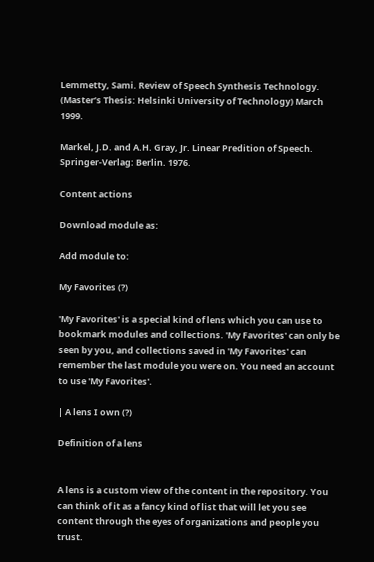Lemmetty, Sami. Review of Speech Synthesis Technology. (Master’s Thesis: Helsinki University of Technology) March 1999.

Markel, J.D. and A.H. Gray, Jr. Linear Predition of Speech. Springer-Verlag: Berlin. 1976.

Content actions

Download module as:

Add module to:

My Favorites (?)

'My Favorites' is a special kind of lens which you can use to bookmark modules and collections. 'My Favorites' can only be seen by you, and collections saved in 'My Favorites' can remember the last module you were on. You need an account to use 'My Favorites'.

| A lens I own (?)

Definition of a lens


A lens is a custom view of the content in the repository. You can think of it as a fancy kind of list that will let you see content through the eyes of organizations and people you trust.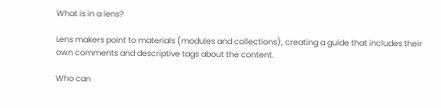What is in a lens?

Lens makers point to materials (modules and collections), creating a guide that includes their own comments and descriptive tags about the content.

Who can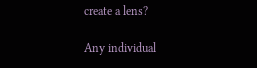create a lens?

Any individual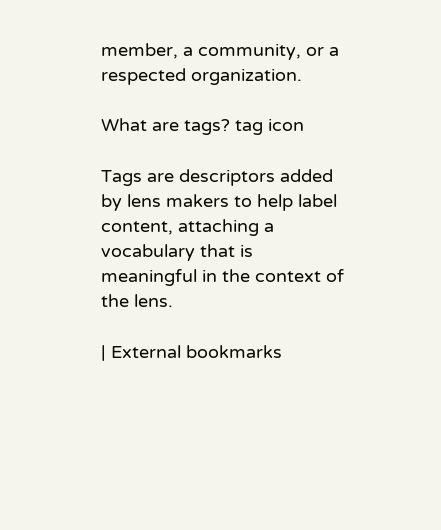member, a community, or a respected organization.

What are tags? tag icon

Tags are descriptors added by lens makers to help label content, attaching a vocabulary that is meaningful in the context of the lens.

| External bookmarks